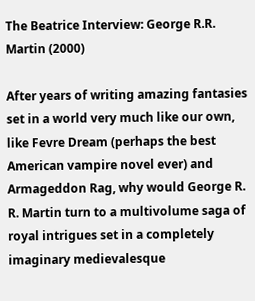The Beatrice Interview: George R.R. Martin (2000)

After years of writing amazing fantasies set in a world very much like our own, like Fevre Dream (perhaps the best American vampire novel ever) and Armageddon Rag, why would George R. R. Martin turn to a multivolume saga of royal intrigues set in a completely imaginary medievalesque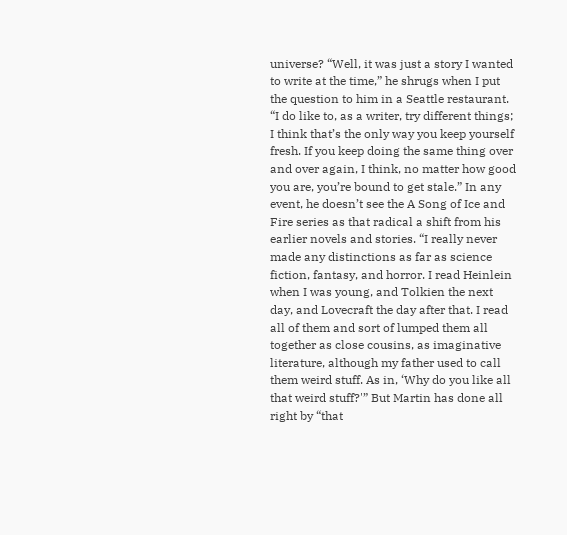universe? “Well, it was just a story I wanted to write at the time,” he shrugs when I put the question to him in a Seattle restaurant. “I do like to, as a writer, try different things; I think that’s the only way you keep yourself fresh. If you keep doing the same thing over and over again, I think, no matter how good you are, you’re bound to get stale.” In any event, he doesn’t see the A Song of Ice and Fire series as that radical a shift from his earlier novels and stories. “I really never made any distinctions as far as science fiction, fantasy, and horror. I read Heinlein when I was young, and Tolkien the next day, and Lovecraft the day after that. I read all of them and sort of lumped them all together as close cousins, as imaginative literature, although my father used to call them weird stuff. As in, ‘Why do you like all that weird stuff?'” But Martin has done all right by “that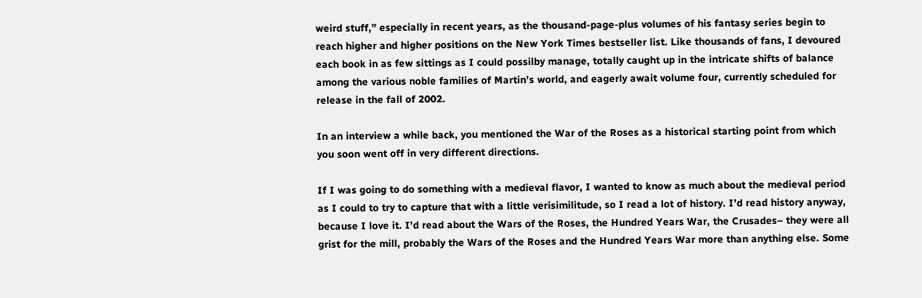weird stuff,” especially in recent years, as the thousand-page-plus volumes of his fantasy series begin to reach higher and higher positions on the New York Times bestseller list. Like thousands of fans, I devoured each book in as few sittings as I could possilby manage, totally caught up in the intricate shifts of balance among the various noble families of Martin’s world, and eagerly await volume four, currently scheduled for release in the fall of 2002.

In an interview a while back, you mentioned the War of the Roses as a historical starting point from which you soon went off in very different directions.

If I was going to do something with a medieval flavor, I wanted to know as much about the medieval period as I could to try to capture that with a little verisimilitude, so I read a lot of history. I’d read history anyway, because I love it. I’d read about the Wars of the Roses, the Hundred Years War, the Crusades– they were all grist for the mill, probably the Wars of the Roses and the Hundred Years War more than anything else. Some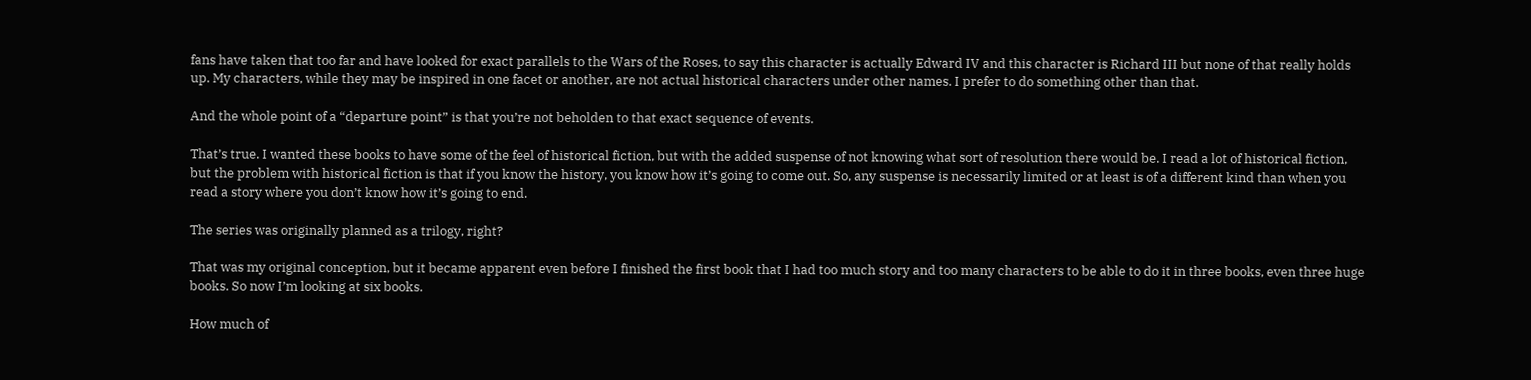fans have taken that too far and have looked for exact parallels to the Wars of the Roses, to say this character is actually Edward IV and this character is Richard III but none of that really holds up. My characters, while they may be inspired in one facet or another, are not actual historical characters under other names. I prefer to do something other than that.

And the whole point of a “departure point” is that you’re not beholden to that exact sequence of events.

That’s true. I wanted these books to have some of the feel of historical fiction, but with the added suspense of not knowing what sort of resolution there would be. I read a lot of historical fiction, but the problem with historical fiction is that if you know the history, you know how it’s going to come out. So, any suspense is necessarily limited or at least is of a different kind than when you read a story where you don’t know how it’s going to end.

The series was originally planned as a trilogy, right?

That was my original conception, but it became apparent even before I finished the first book that I had too much story and too many characters to be able to do it in three books, even three huge books. So now I’m looking at six books.

How much of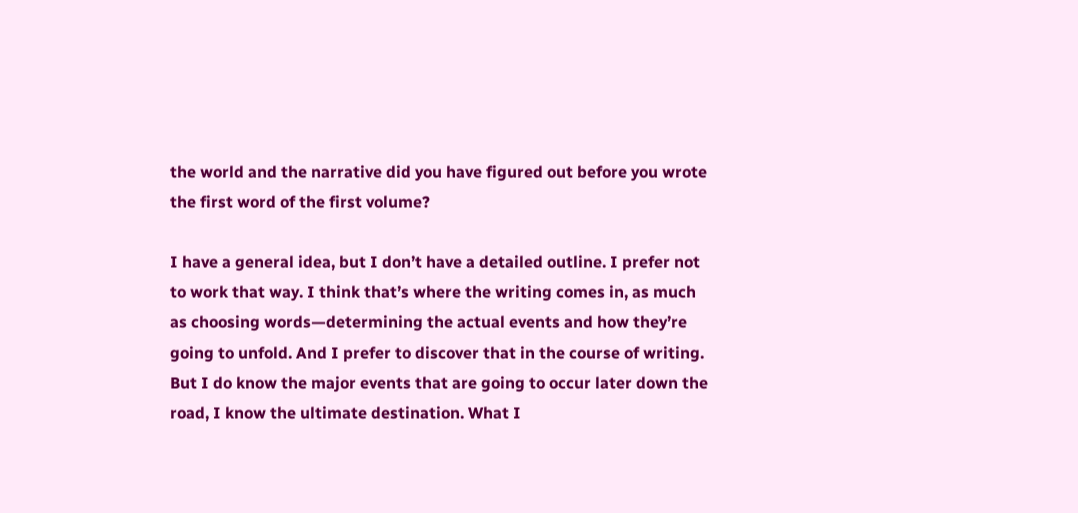the world and the narrative did you have figured out before you wrote the first word of the first volume?

I have a general idea, but I don’t have a detailed outline. I prefer not to work that way. I think that’s where the writing comes in, as much as choosing words—determining the actual events and how they’re going to unfold. And I prefer to discover that in the course of writing. But I do know the major events that are going to occur later down the road, I know the ultimate destination. What I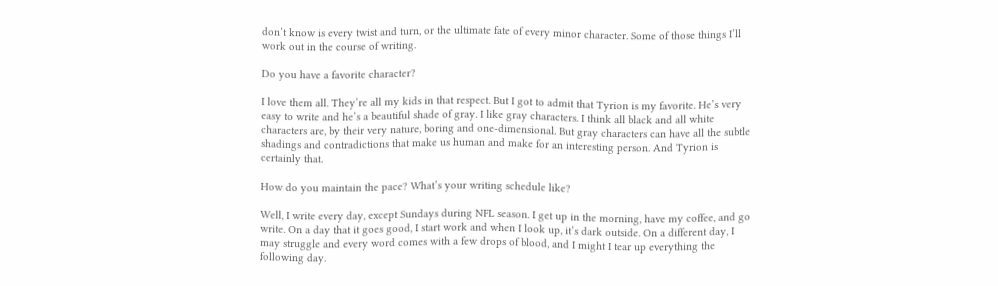don’t know is every twist and turn, or the ultimate fate of every minor character. Some of those things I’ll work out in the course of writing.

Do you have a favorite character?

I love them all. They’re all my kids in that respect. But I got to admit that Tyrion is my favorite. He’s very easy to write and he’s a beautiful shade of gray. I like gray characters. I think all black and all white characters are, by their very nature, boring and one-dimensional. But gray characters can have all the subtle shadings and contradictions that make us human and make for an interesting person. And Tyrion is certainly that.

How do you maintain the pace? What’s your writing schedule like?

Well, I write every day, except Sundays during NFL season. I get up in the morning, have my coffee, and go write. On a day that it goes good, I start work and when I look up, it’s dark outside. On a different day, I may struggle and every word comes with a few drops of blood, and I might I tear up everything the following day.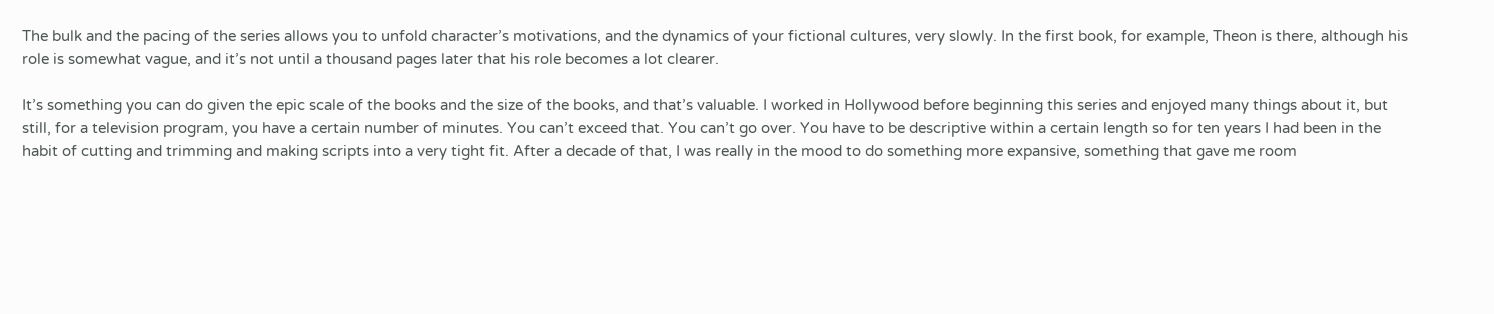The bulk and the pacing of the series allows you to unfold character’s motivations, and the dynamics of your fictional cultures, very slowly. In the first book, for example, Theon is there, although his role is somewhat vague, and it’s not until a thousand pages later that his role becomes a lot clearer.

It’s something you can do given the epic scale of the books and the size of the books, and that’s valuable. I worked in Hollywood before beginning this series and enjoyed many things about it, but still, for a television program, you have a certain number of minutes. You can’t exceed that. You can’t go over. You have to be descriptive within a certain length so for ten years I had been in the habit of cutting and trimming and making scripts into a very tight fit. After a decade of that, I was really in the mood to do something more expansive, something that gave me room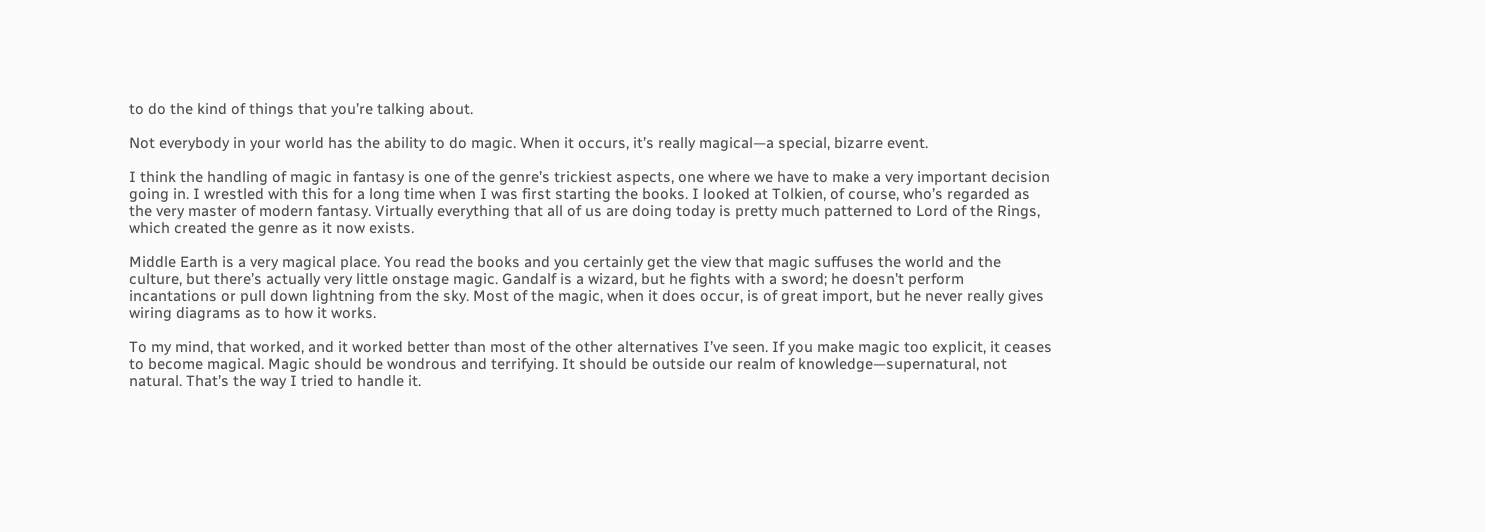to do the kind of things that you’re talking about.

Not everybody in your world has the ability to do magic. When it occurs, it’s really magical—a special, bizarre event.

I think the handling of magic in fantasy is one of the genre’s trickiest aspects, one where we have to make a very important decision going in. I wrestled with this for a long time when I was first starting the books. I looked at Tolkien, of course, who’s regarded as the very master of modern fantasy. Virtually everything that all of us are doing today is pretty much patterned to Lord of the Rings, which created the genre as it now exists.

Middle Earth is a very magical place. You read the books and you certainly get the view that magic suffuses the world and the culture, but there’s actually very little onstage magic. Gandalf is a wizard, but he fights with a sword; he doesn’t perform incantations or pull down lightning from the sky. Most of the magic, when it does occur, is of great import, but he never really gives wiring diagrams as to how it works.

To my mind, that worked, and it worked better than most of the other alternatives I’ve seen. If you make magic too explicit, it ceases to become magical. Magic should be wondrous and terrifying. It should be outside our realm of knowledge—supernatural, not natural. That’s the way I tried to handle it.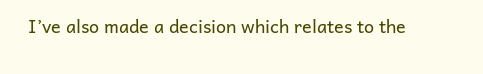I’ve also made a decision which relates to the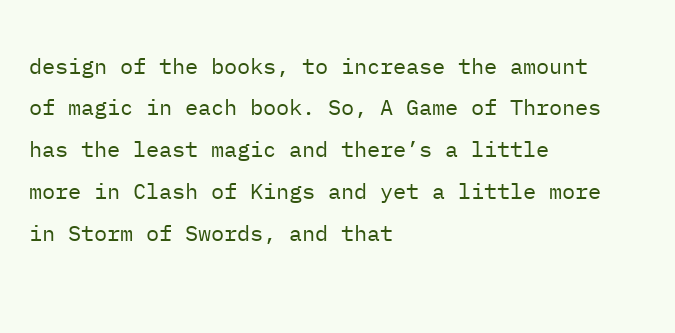design of the books, to increase the amount of magic in each book. So, A Game of Thrones has the least magic and there’s a little more in Clash of Kings and yet a little more in Storm of Swords, and that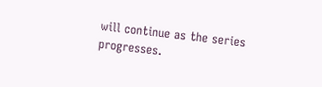will continue as the series progresses.